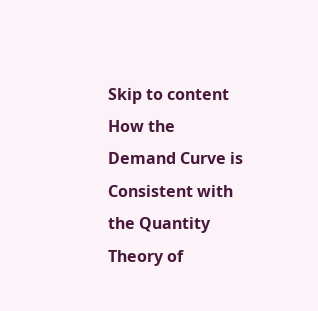Skip to content
How the Demand Curve is Consistent with the Quantity Theory of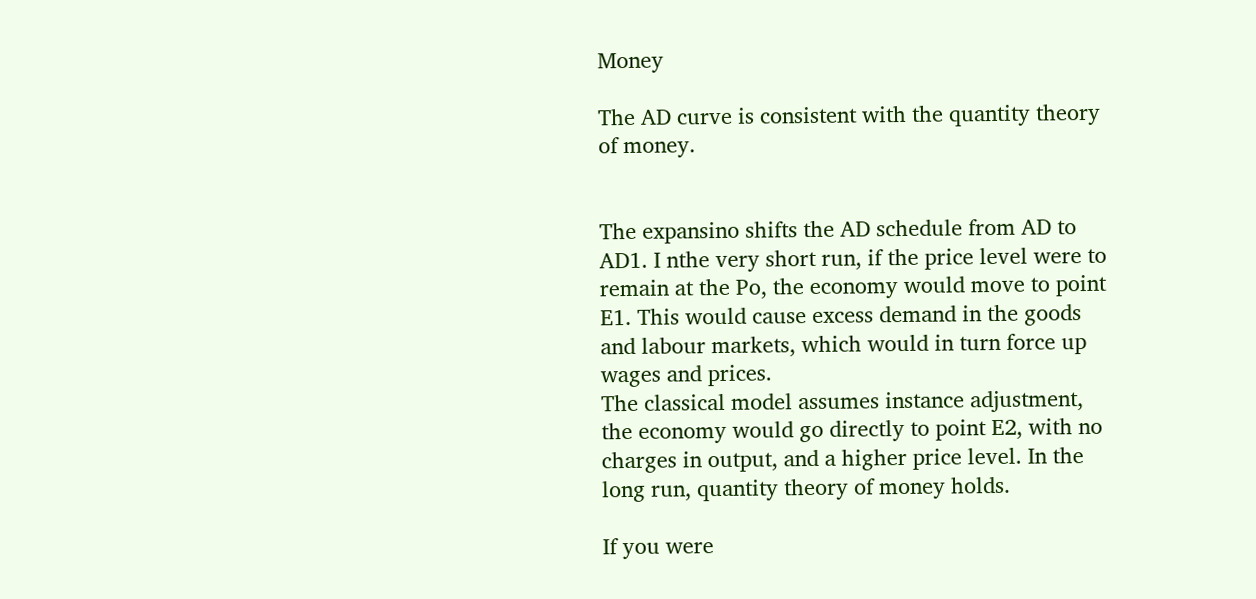Money

The AD curve is consistent with the quantity theory of money.


The expansino shifts the AD schedule from AD to AD1. I nthe very short run, if the price level were to remain at the Po, the economy would move to point E1. This would cause excess demand in the goods and labour markets, which would in turn force up wages and prices.
The classical model assumes instance adjustment, the economy would go directly to point E2, with no charges in output, and a higher price level. In the long run, quantity theory of money holds.

If you were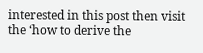interested in this post then visit the ‘how to derive the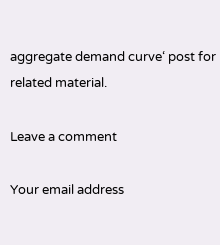aggregate demand curve‘ post for related material.

Leave a comment

Your email address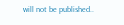will not be published..